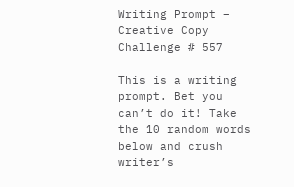Writing Prompt – Creative Copy Challenge # 557

This is a writing prompt. Bet you can’t do it! Take the 10 random words below and crush writer’s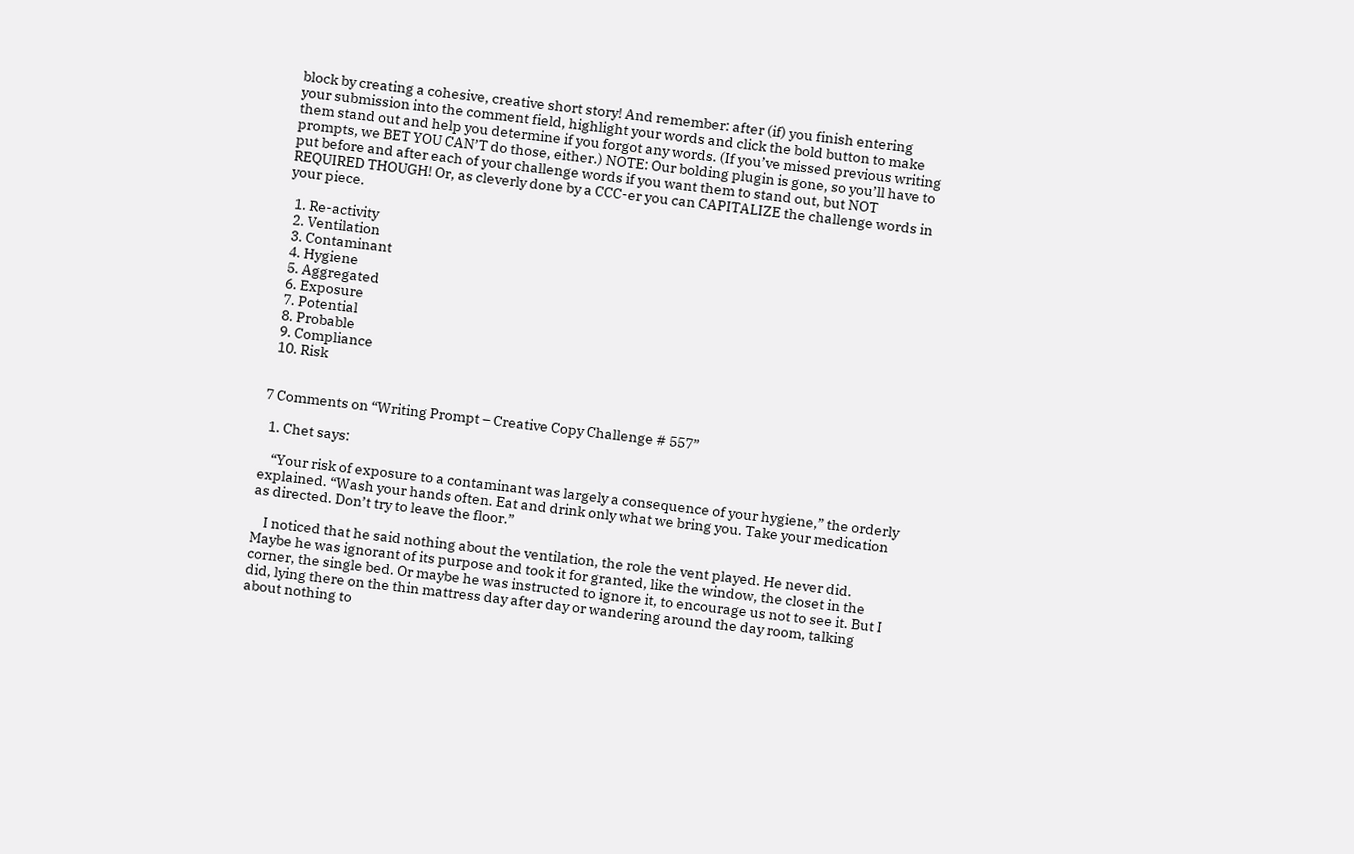block by creating a cohesive, creative short story! And remember: after (if) you finish entering your submission into the comment field, highlight your words and click the bold button to make them stand out and help you determine if you forgot any words. (If you’ve missed previous writing prompts, we BET YOU CAN’T do those, either.) NOTE: Our bolding plugin is gone, so you’ll have to put before and after each of your challenge words if you want them to stand out, but NOT REQUIRED THOUGH! Or, as cleverly done by a CCC-er you can CAPITALIZE the challenge words in your piece.

  1. Re-activity
  2. Ventilation
  3. Contaminant
  4. Hygiene
  5. Aggregated
  6. Exposure
  7. Potential
  8. Probable
  9. Compliance
  10. Risk


7 Comments on “Writing Prompt – Creative Copy Challenge # 557”

  1. Chet says:

    “Your risk of exposure to a contaminant was largely a consequence of your hygiene,” the orderly explained. “Wash your hands often. Eat and drink only what we bring you. Take your medication as directed. Don’t try to leave the floor.”

    I noticed that he said nothing about the ventilation, the role the vent played. He never did. Maybe he was ignorant of its purpose and took it for granted, like the window, the closet in the corner, the single bed. Or maybe he was instructed to ignore it, to encourage us not to see it. But I did, lying there on the thin mattress day after day or wandering around the day room, talking about nothing to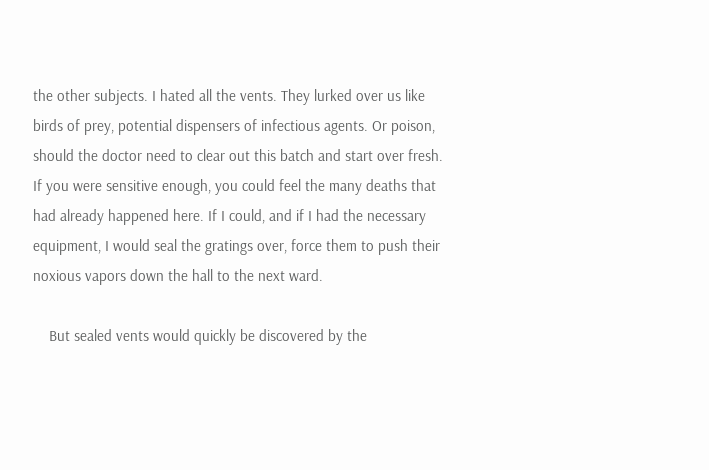the other subjects. I hated all the vents. They lurked over us like birds of prey, potential dispensers of infectious agents. Or poison, should the doctor need to clear out this batch and start over fresh. If you were sensitive enough, you could feel the many deaths that had already happened here. If I could, and if I had the necessary equipment, I would seal the gratings over, force them to push their noxious vapors down the hall to the next ward.

    But sealed vents would quickly be discovered by the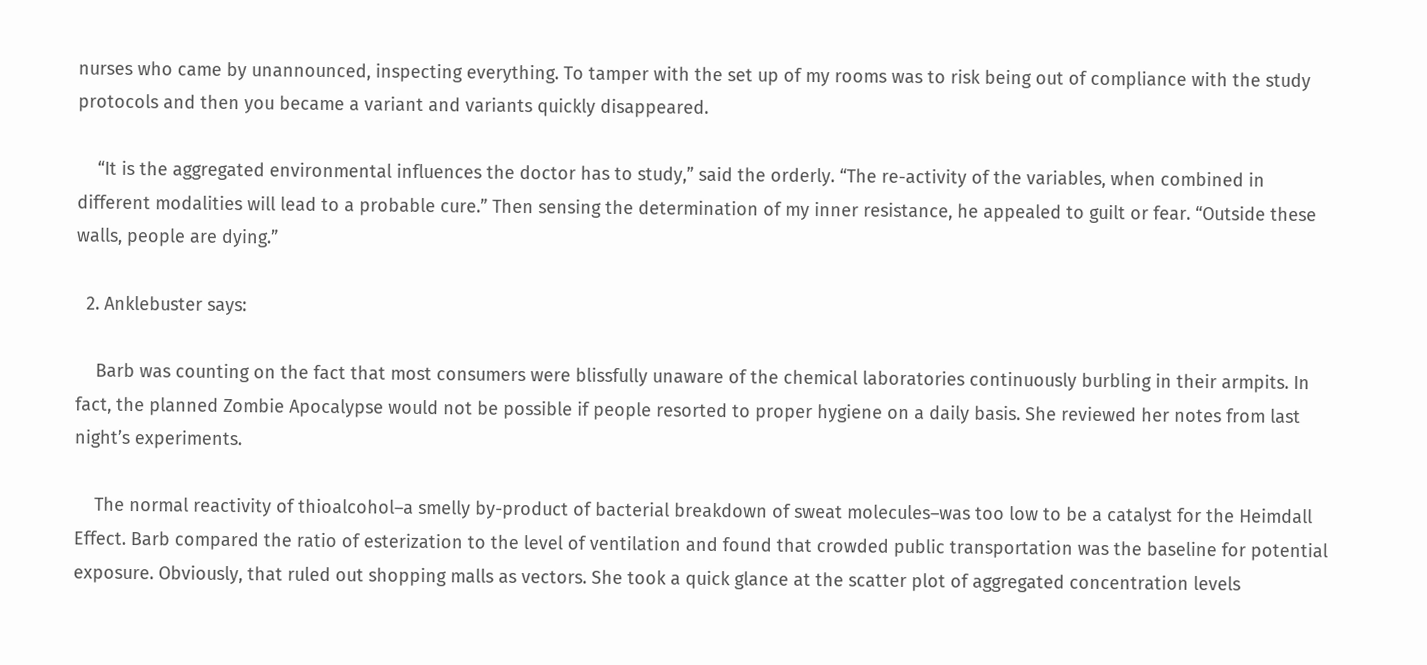nurses who came by unannounced, inspecting everything. To tamper with the set up of my rooms was to risk being out of compliance with the study protocols and then you became a variant and variants quickly disappeared.

    “It is the aggregated environmental influences the doctor has to study,” said the orderly. “The re-activity of the variables, when combined in different modalities will lead to a probable cure.” Then sensing the determination of my inner resistance, he appealed to guilt or fear. “Outside these walls, people are dying.”

  2. Anklebuster says:

    Barb was counting on the fact that most consumers were blissfully unaware of the chemical laboratories continuously burbling in their armpits. In fact, the planned Zombie Apocalypse would not be possible if people resorted to proper hygiene on a daily basis. She reviewed her notes from last night’s experiments.

    The normal reactivity of thioalcohol–a smelly by-product of bacterial breakdown of sweat molecules–was too low to be a catalyst for the Heimdall Effect. Barb compared the ratio of esterization to the level of ventilation and found that crowded public transportation was the baseline for potential exposure. Obviously, that ruled out shopping malls as vectors. She took a quick glance at the scatter plot of aggregated concentration levels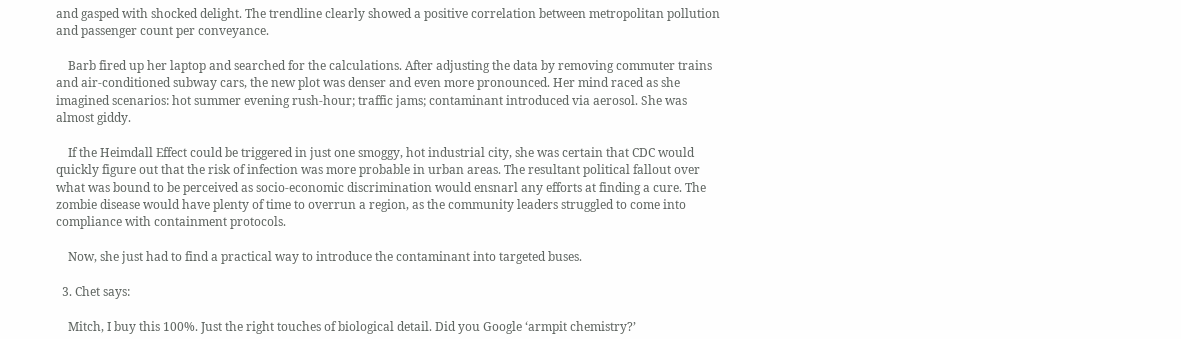and gasped with shocked delight. The trendline clearly showed a positive correlation between metropolitan pollution and passenger count per conveyance.

    Barb fired up her laptop and searched for the calculations. After adjusting the data by removing commuter trains and air-conditioned subway cars, the new plot was denser and even more pronounced. Her mind raced as she imagined scenarios: hot summer evening rush-hour; traffic jams; contaminant introduced via aerosol. She was almost giddy.

    If the Heimdall Effect could be triggered in just one smoggy, hot industrial city, she was certain that CDC would quickly figure out that the risk of infection was more probable in urban areas. The resultant political fallout over what was bound to be perceived as socio-economic discrimination would ensnarl any efforts at finding a cure. The zombie disease would have plenty of time to overrun a region, as the community leaders struggled to come into compliance with containment protocols.

    Now, she just had to find a practical way to introduce the contaminant into targeted buses.

  3. Chet says:

    Mitch, I buy this 100%. Just the right touches of biological detail. Did you Google ‘armpit chemistry?’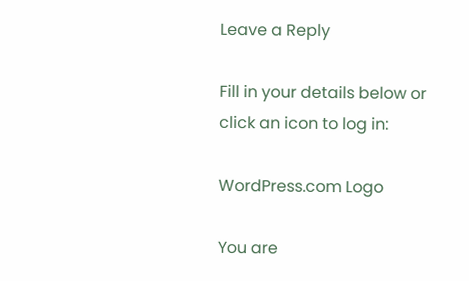Leave a Reply

Fill in your details below or click an icon to log in:

WordPress.com Logo

You are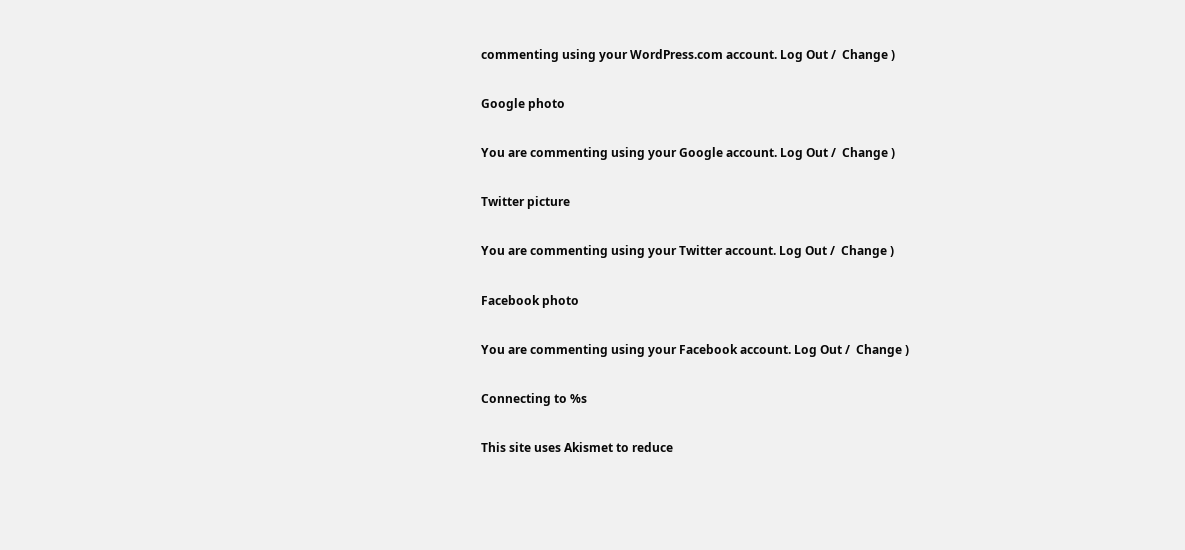commenting using your WordPress.com account. Log Out /  Change )

Google photo

You are commenting using your Google account. Log Out /  Change )

Twitter picture

You are commenting using your Twitter account. Log Out /  Change )

Facebook photo

You are commenting using your Facebook account. Log Out /  Change )

Connecting to %s

This site uses Akismet to reduce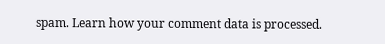spam. Learn how your comment data is processed.